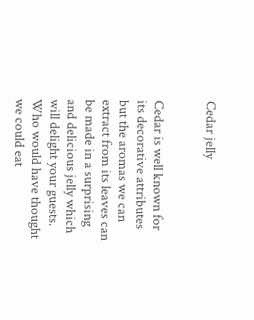Cedar jelly


Cedar is well known for its decorative attributes but the aromas we can extract from its leaves can be made in a surprising and delicious jelly which will delight your guests. Who would have thought we could eat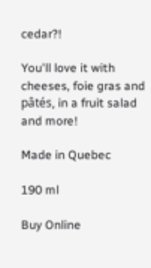cedar?!

You'll love it with cheeses, foie gras and pâtés, in a fruit salad and more!

Made in Quebec

190 ml

Buy Online